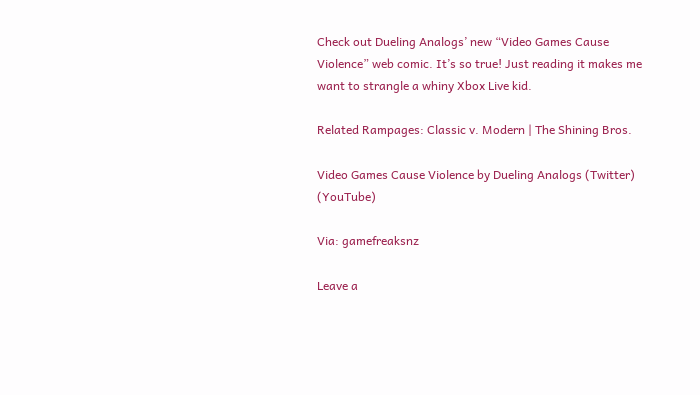Check out Dueling Analogs’ new “Video Games Cause Violence” web comic. It’s so true! Just reading it makes me want to strangle a whiny Xbox Live kid.

Related Rampages: Classic v. Modern | The Shining Bros.

Video Games Cause Violence by Dueling Analogs (Twitter) (YouTube)

Via: gamefreaksnz

Leave a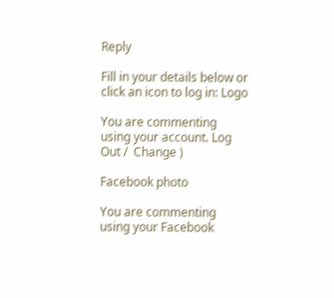Reply

Fill in your details below or click an icon to log in: Logo

You are commenting using your account. Log Out /  Change )

Facebook photo

You are commenting using your Facebook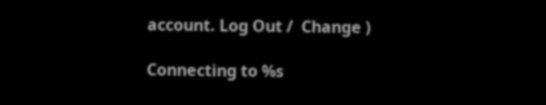account. Log Out /  Change )

Connecting to %s